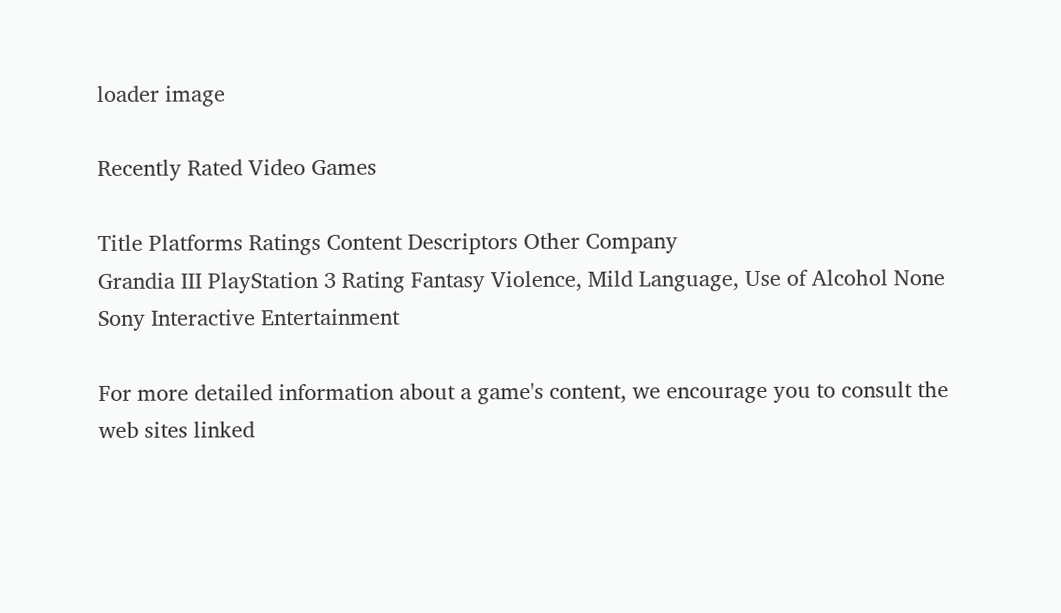loader image

Recently Rated Video Games

Title Platforms Ratings Content Descriptors Other Company
Grandia III PlayStation 3 Rating Fantasy Violence, Mild Language, Use of Alcohol None Sony Interactive Entertainment

For more detailed information about a game's content, we encourage you to consult the web sites linked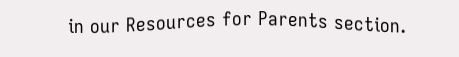in our Resources for Parents section.